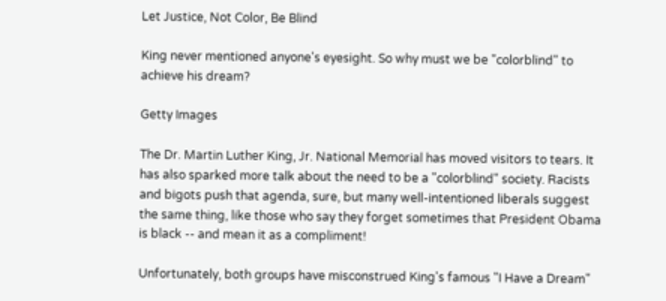Let Justice, Not Color, Be Blind

King never mentioned anyone's eyesight. So why must we be "colorblind" to achieve his dream?

Getty Images

The Dr. Martin Luther King, Jr. National Memorial has moved visitors to tears. It has also sparked more talk about the need to be a "colorblind" society. Racists and bigots push that agenda, sure, but many well-intentioned liberals suggest the same thing, like those who say they forget sometimes that President Obama is black -- and mean it as a compliment!

Unfortunately, both groups have misconstrued King's famous "I Have a Dream"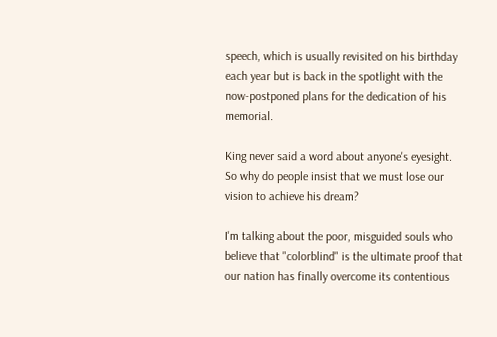speech, which is usually revisited on his birthday each year but is back in the spotlight with the now-postponed plans for the dedication of his memorial.

King never said a word about anyone's eyesight. So why do people insist that we must lose our vision to achieve his dream?

I'm talking about the poor, misguided souls who believe that "colorblind" is the ultimate proof that our nation has finally overcome its contentious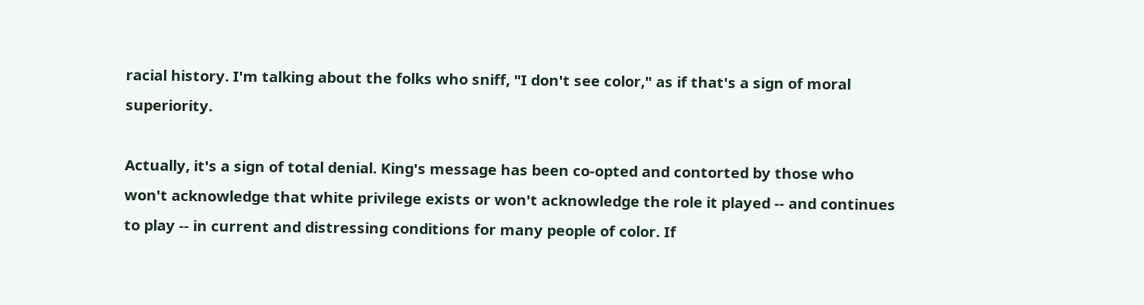racial history. I'm talking about the folks who sniff, "I don't see color," as if that's a sign of moral superiority.

Actually, it's a sign of total denial. King's message has been co-opted and contorted by those who won't acknowledge that white privilege exists or won't acknowledge the role it played -- and continues to play -- in current and distressing conditions for many people of color. If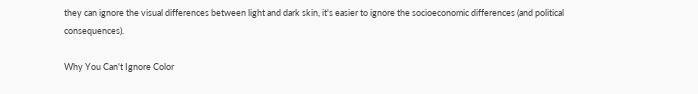they can ignore the visual differences between light and dark skin, it's easier to ignore the socioeconomic differences (and political consequences).

Why You Can't Ignore Color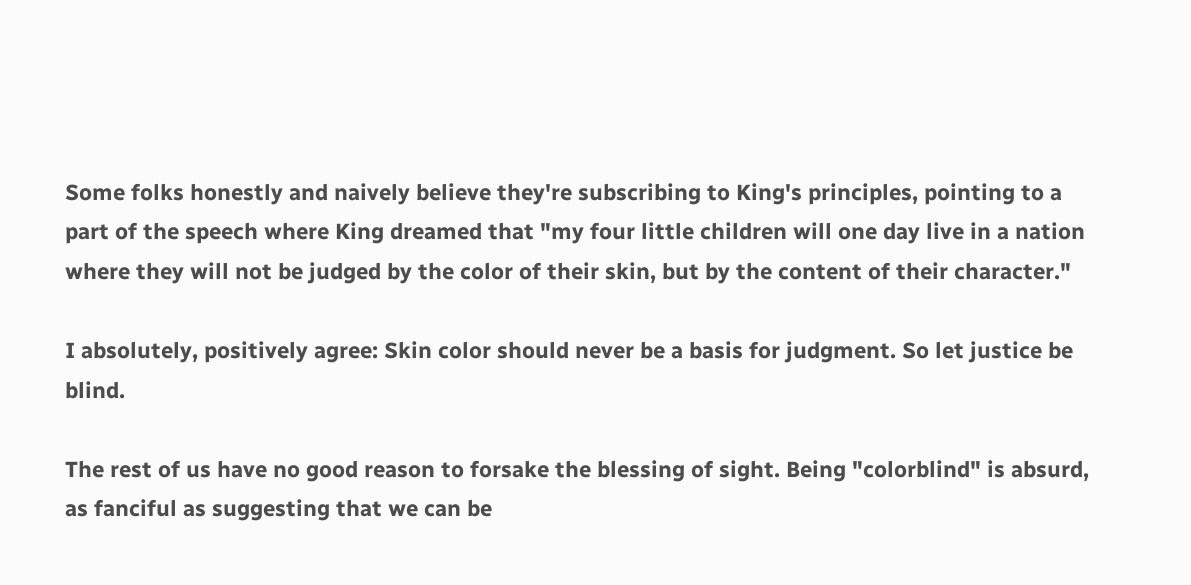Some folks honestly and naively believe they're subscribing to King's principles, pointing to a part of the speech where King dreamed that "my four little children will one day live in a nation where they will not be judged by the color of their skin, but by the content of their character."

I absolutely, positively agree: Skin color should never be a basis for judgment. So let justice be blind.

The rest of us have no good reason to forsake the blessing of sight. Being "colorblind" is absurd, as fanciful as suggesting that we can be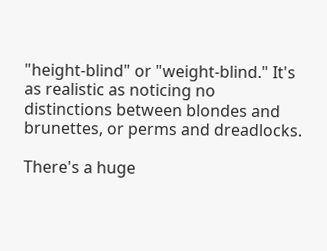"height-blind" or "weight-blind." It's as realistic as noticing no distinctions between blondes and brunettes, or perms and dreadlocks.

There's a huge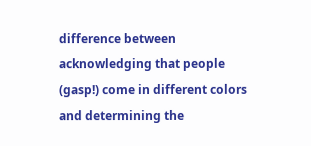difference between acknowledging that people (gasp!) come in different colors and determining the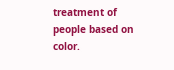treatment of people based on color.